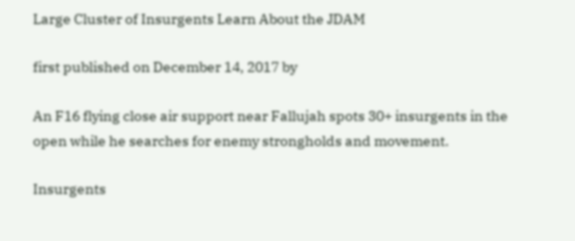Large Cluster of Insurgents Learn About the JDAM

first published on December 14, 2017 by

An F16 flying close air support near Fallujah spots 30+ insurgents in the open while he searches for enemy strongholds and movement.

Insurgents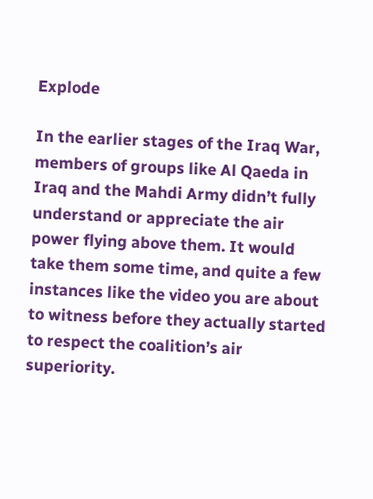Explode

In the earlier stages of the Iraq War, members of groups like Al Qaeda in Iraq and the Mahdi Army didn’t fully understand or appreciate the air power flying above them. It would take them some time, and quite a few instances like the video you are about to witness before they actually started to respect the coalition’s air superiority.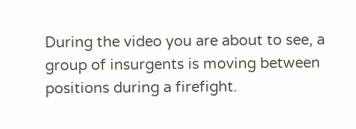During the video you are about to see, a group of insurgents is moving between positions during a firefight.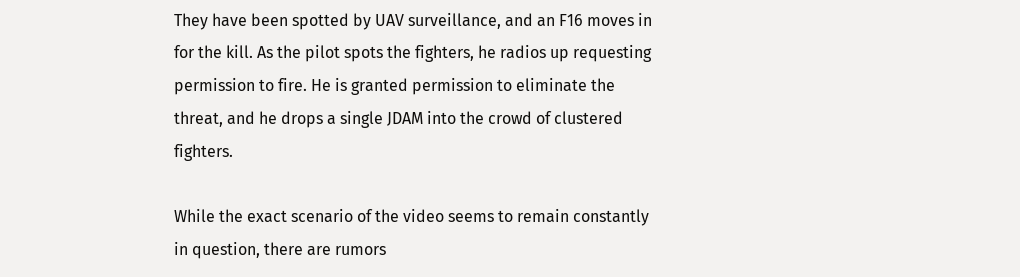They have been spotted by UAV surveillance, and an F16 moves in for the kill. As the pilot spots the fighters, he radios up requesting permission to fire. He is granted permission to eliminate the threat, and he drops a single JDAM into the crowd of clustered fighters.

While the exact scenario of the video seems to remain constantly in question, there are rumors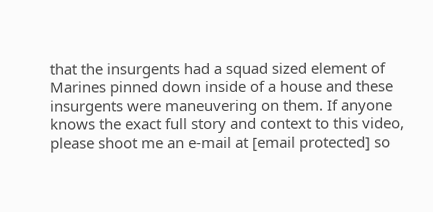that the insurgents had a squad sized element of Marines pinned down inside of a house and these insurgents were maneuvering on them. If anyone knows the exact full story and context to this video, please shoot me an e-mail at [email protected] so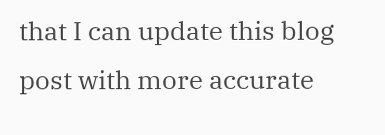that I can update this blog post with more accurate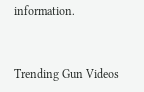information.


Trending Gun Videos